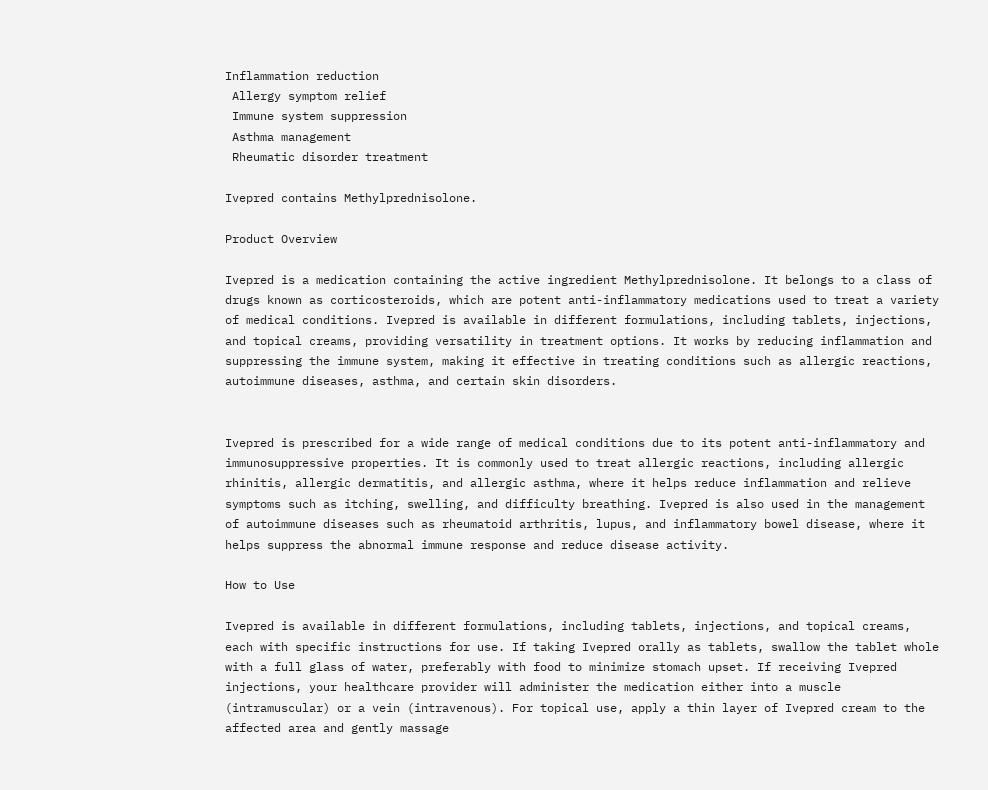Inflammation reduction
 Allergy symptom relief
 Immune system suppression
 Asthma management
 Rheumatic disorder treatment

Ivepred contains Methylprednisolone.

Product Overview

Ivepred is a medication containing the active ingredient Methylprednisolone. It belongs to a class of drugs known as corticosteroids, which are potent anti-inflammatory medications used to treat a variety of medical conditions. Ivepred is available in different formulations, including tablets, injections, and topical creams, providing versatility in treatment options. It works by reducing inflammation and suppressing the immune system, making it effective in treating conditions such as allergic reactions, autoimmune diseases, asthma, and certain skin disorders.


Ivepred is prescribed for a wide range of medical conditions due to its potent anti-inflammatory and immunosuppressive properties. It is commonly used to treat allergic reactions, including allergic rhinitis, allergic dermatitis, and allergic asthma, where it helps reduce inflammation and relieve symptoms such as itching, swelling, and difficulty breathing. Ivepred is also used in the management of autoimmune diseases such as rheumatoid arthritis, lupus, and inflammatory bowel disease, where it helps suppress the abnormal immune response and reduce disease activity.

How to Use

Ivepred is available in different formulations, including tablets, injections, and topical creams, each with specific instructions for use. If taking Ivepred orally as tablets, swallow the tablet whole with a full glass of water, preferably with food to minimize stomach upset. If receiving Ivepred injections, your healthcare provider will administer the medication either into a muscle (intramuscular) or a vein (intravenous). For topical use, apply a thin layer of Ivepred cream to the affected area and gently massage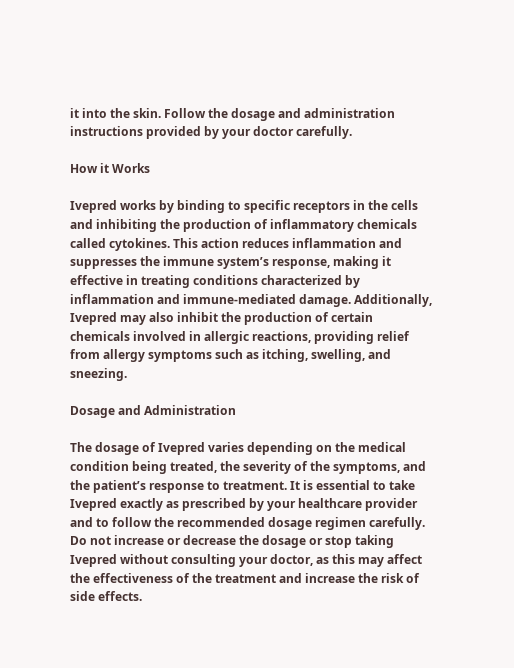it into the skin. Follow the dosage and administration instructions provided by your doctor carefully.

How it Works

Ivepred works by binding to specific receptors in the cells and inhibiting the production of inflammatory chemicals called cytokines. This action reduces inflammation and suppresses the immune system’s response, making it effective in treating conditions characterized by inflammation and immune-mediated damage. Additionally, Ivepred may also inhibit the production of certain chemicals involved in allergic reactions, providing relief from allergy symptoms such as itching, swelling, and sneezing.

Dosage and Administration

The dosage of Ivepred varies depending on the medical condition being treated, the severity of the symptoms, and the patient’s response to treatment. It is essential to take Ivepred exactly as prescribed by your healthcare provider and to follow the recommended dosage regimen carefully. Do not increase or decrease the dosage or stop taking Ivepred without consulting your doctor, as this may affect the effectiveness of the treatment and increase the risk of side effects.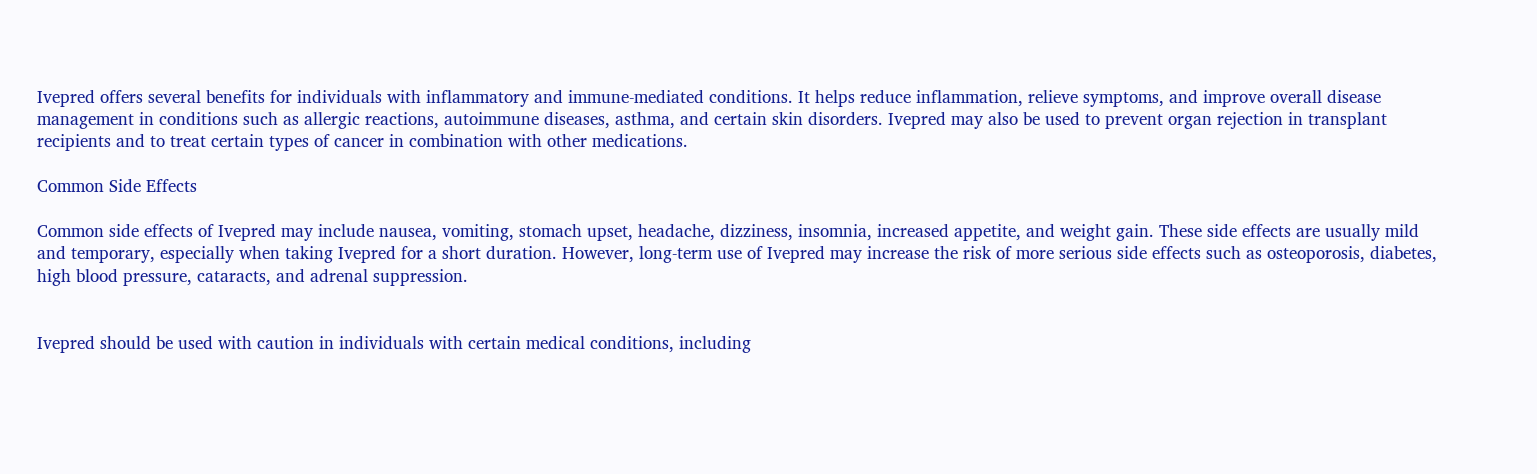Ivepred offers several benefits for individuals with inflammatory and immune-mediated conditions. It helps reduce inflammation, relieve symptoms, and improve overall disease management in conditions such as allergic reactions, autoimmune diseases, asthma, and certain skin disorders. Ivepred may also be used to prevent organ rejection in transplant recipients and to treat certain types of cancer in combination with other medications.

Common Side Effects

Common side effects of Ivepred may include nausea, vomiting, stomach upset, headache, dizziness, insomnia, increased appetite, and weight gain. These side effects are usually mild and temporary, especially when taking Ivepred for a short duration. However, long-term use of Ivepred may increase the risk of more serious side effects such as osteoporosis, diabetes, high blood pressure, cataracts, and adrenal suppression.


Ivepred should be used with caution in individuals with certain medical conditions, including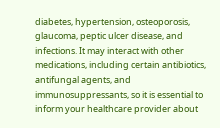diabetes, hypertension, osteoporosis, glaucoma, peptic ulcer disease, and infections. It may interact with other medications, including certain antibiotics, antifungal agents, and immunosuppressants, so it is essential to inform your healthcare provider about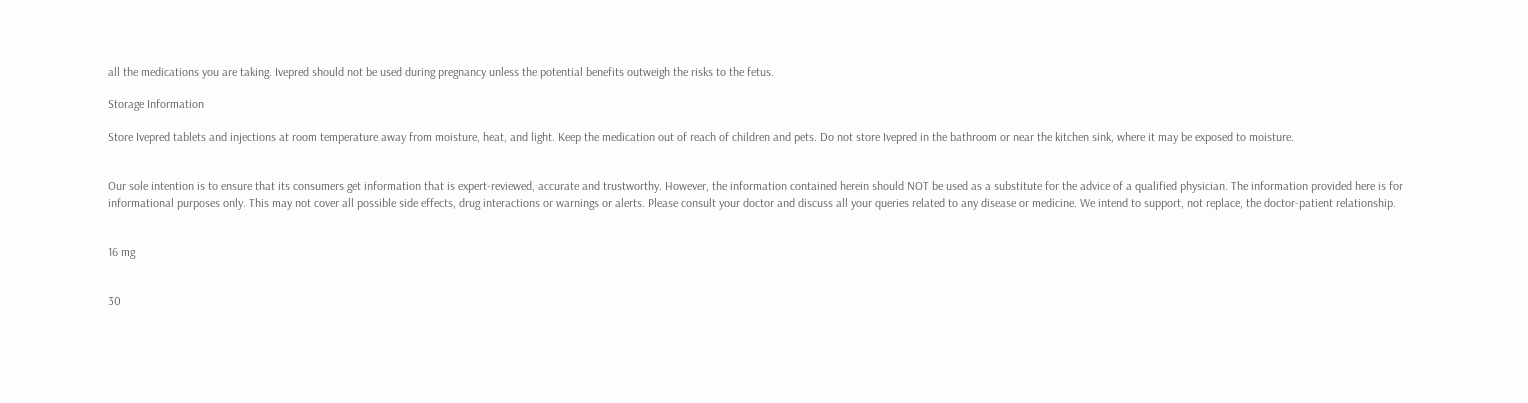all the medications you are taking. Ivepred should not be used during pregnancy unless the potential benefits outweigh the risks to the fetus.

Storage Information

Store Ivepred tablets and injections at room temperature away from moisture, heat, and light. Keep the medication out of reach of children and pets. Do not store Ivepred in the bathroom or near the kitchen sink, where it may be exposed to moisture.


Our sole intention is to ensure that its consumers get information that is expert-reviewed, accurate and trustworthy. However, the information contained herein should NOT be used as a substitute for the advice of a qualified physician. The information provided here is for informational purposes only. This may not cover all possible side effects, drug interactions or warnings or alerts. Please consult your doctor and discuss all your queries related to any disease or medicine. We intend to support, not replace, the doctor-patient relationship.


16 mg


30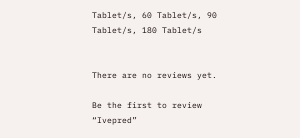Tablet/s, 60 Tablet/s, 90 Tablet/s, 180 Tablet/s


There are no reviews yet.

Be the first to review “Ivepred”